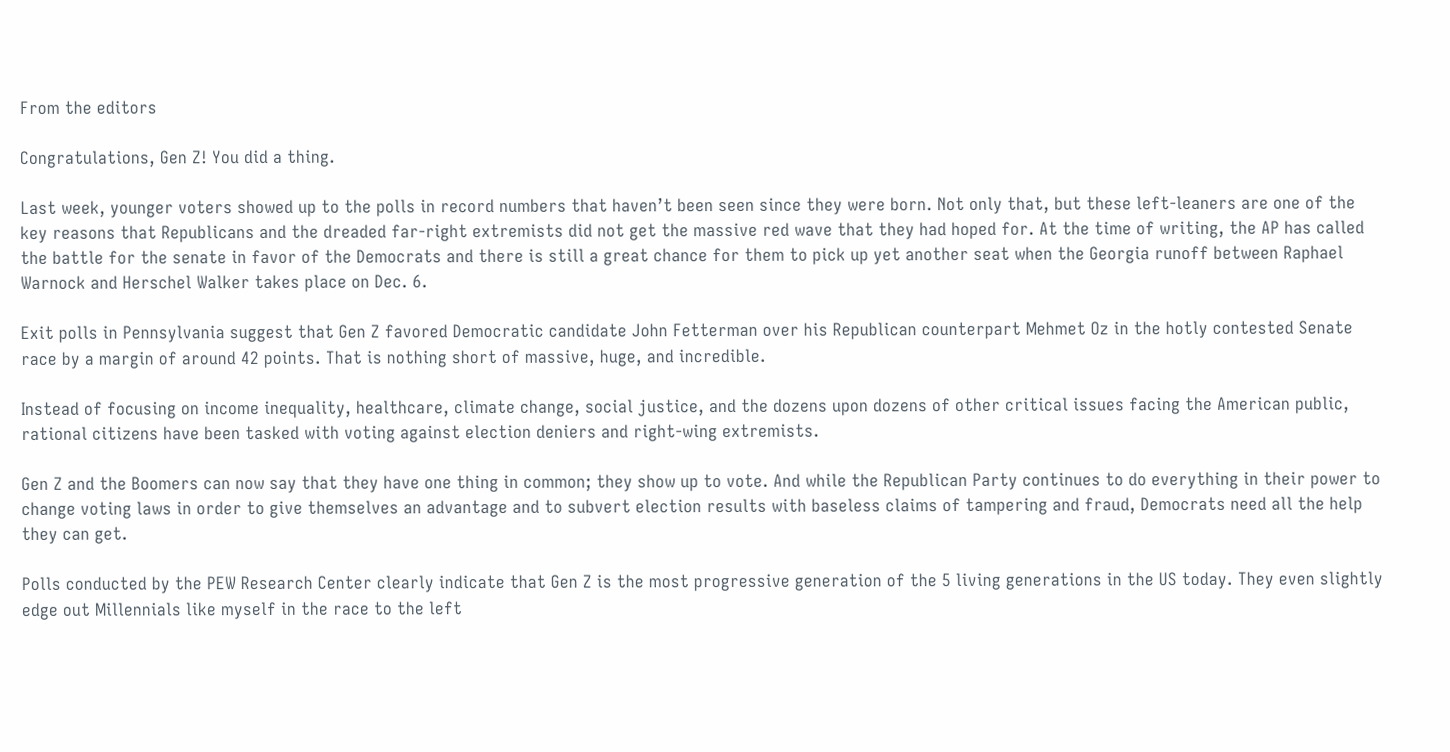From the editors

Congratulations, Gen Z! You did a thing.

Last week, younger voters showed up to the polls in record numbers that haven’t been seen since they were born. Not only that, but these left-leaners are one of the key reasons that Republicans and the dreaded far-right extremists did not get the massive red wave that they had hoped for. At the time of writing, the AP has called the battle for the senate in favor of the Democrats and there is still a great chance for them to pick up yet another seat when the Georgia runoff between Raphael Warnock and Herschel Walker takes place on Dec. 6.

Exit polls in Pennsylvania suggest that Gen Z favored Democratic candidate John Fetterman over his Republican counterpart Mehmet Oz in the hotly contested Senate race by a margin of around 42 points. That is nothing short of massive, huge, and incredible.

Instead of focusing on income inequality, healthcare, climate change, social justice, and the dozens upon dozens of other critical issues facing the American public, rational citizens have been tasked with voting against election deniers and right-wing extremists.

Gen Z and the Boomers can now say that they have one thing in common; they show up to vote. And while the Republican Party continues to do everything in their power to change voting laws in order to give themselves an advantage and to subvert election results with baseless claims of tampering and fraud, Democrats need all the help they can get.

Polls conducted by the PEW Research Center clearly indicate that Gen Z is the most progressive generation of the 5 living generations in the US today. They even slightly edge out Millennials like myself in the race to the left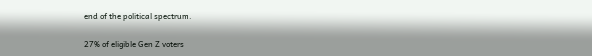end of the political spectrum.

27% of eligible Gen Z voters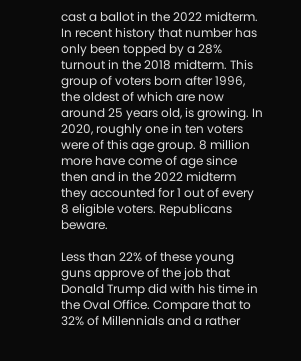cast a ballot in the 2022 midterm. In recent history that number has only been topped by a 28% turnout in the 2018 midterm. This group of voters born after 1996, the oldest of which are now around 25 years old, is growing. In 2020, roughly one in ten voters were of this age group. 8 million more have come of age since then and in the 2022 midterm they accounted for 1 out of every 8 eligible voters. Republicans beware.

Less than 22% of these young guns approve of the job that Donald Trump did with his time in the Oval Office. Compare that to 32% of Millennials and a rather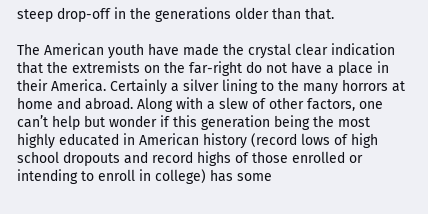steep drop-off in the generations older than that.

The American youth have made the crystal clear indication that the extremists on the far-right do not have a place in their America. Certainly a silver lining to the many horrors at home and abroad. Along with a slew of other factors, one can’t help but wonder if this generation being the most highly educated in American history (record lows of high school dropouts and record highs of those enrolled or intending to enroll in college) has some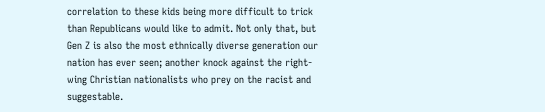correlation to these kids being more difficult to trick than Republicans would like to admit. Not only that, but Gen Z is also the most ethnically diverse generation our nation has ever seen; another knock against the right-wing Christian nationalists who prey on the racist and suggestable.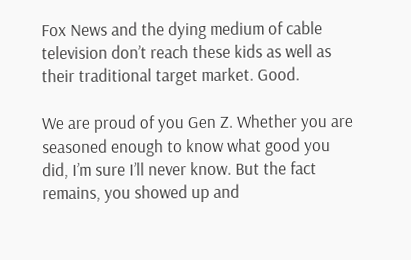Fox News and the dying medium of cable television don’t reach these kids as well as their traditional target market. Good.

We are proud of you Gen Z. Whether you are seasoned enough to know what good you did, I’m sure I’ll never know. But the fact remains, you showed up and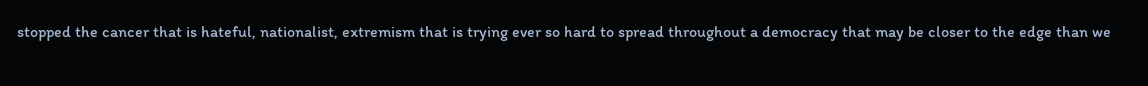stopped the cancer that is hateful, nationalist, extremism that is trying ever so hard to spread throughout a democracy that may be closer to the edge than we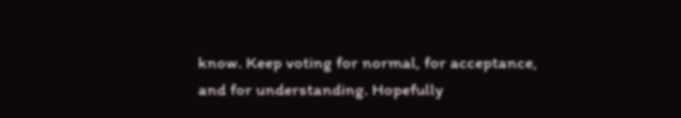know. Keep voting for normal, for acceptance, and for understanding. Hopefully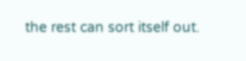the rest can sort itself out.